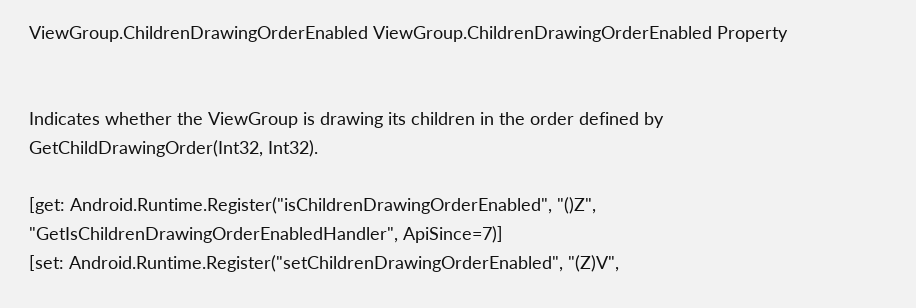ViewGroup.ChildrenDrawingOrderEnabled ViewGroup.ChildrenDrawingOrderEnabled Property


Indicates whether the ViewGroup is drawing its children in the order defined by GetChildDrawingOrder(Int32, Int32).

[get: Android.Runtime.Register("isChildrenDrawingOrderEnabled", "()Z", "GetIsChildrenDrawingOrderEnabledHandler", ApiSince=7)]
[set: Android.Runtime.Register("setChildrenDrawingOrderEnabled", "(Z)V",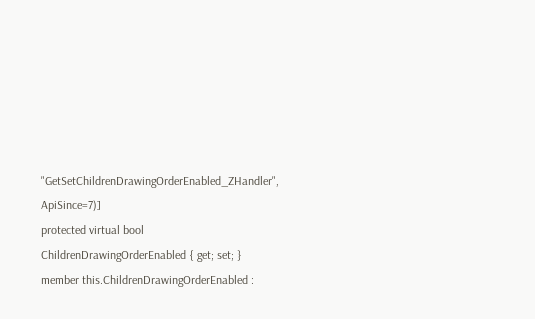"GetSetChildrenDrawingOrderEnabled_ZHandler", ApiSince=7)]
protected virtual bool ChildrenDrawingOrderEnabled { get; set; }
member this.ChildrenDrawingOrderEnabled :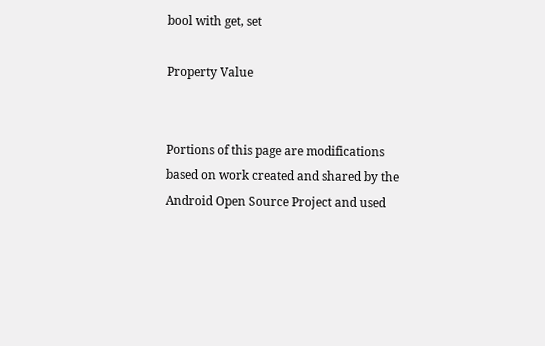bool with get, set

Property Value


Portions of this page are modifications based on work created and shared by the Android Open Source Project and used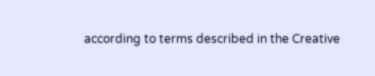according to terms described in the Creative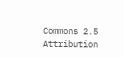Commons 2.5 Attribution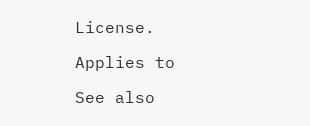License.

Applies to

See also